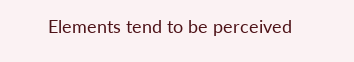Elements tend to be perceived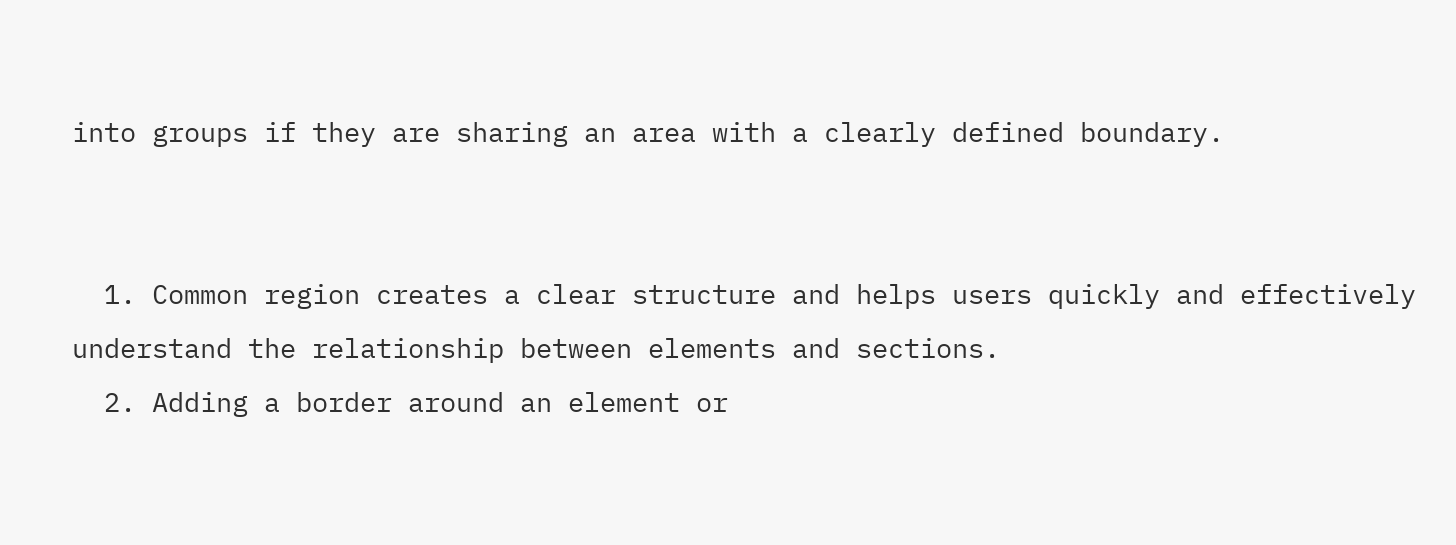into groups if they are sharing an area with a clearly defined boundary.


  1. Common region creates a clear structure and helps users quickly and effectively understand the relationship between elements and sections.
  2. Adding a border around an element or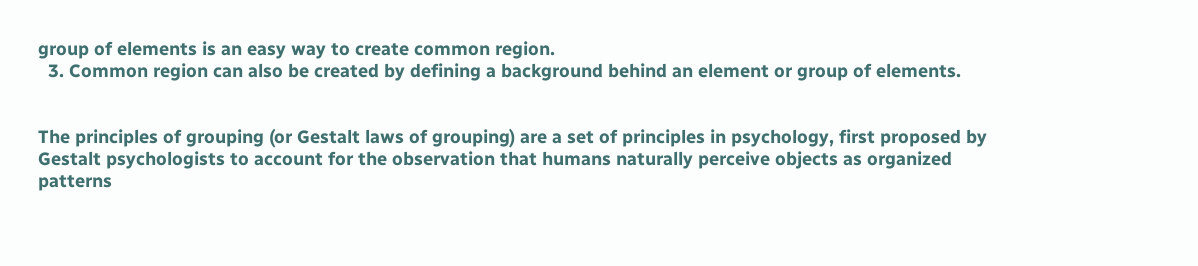group of elements is an easy way to create common region.
  3. Common region can also be created by defining a background behind an element or group of elements.


The principles of grouping (or Gestalt laws of grouping) are a set of principles in psychology, first proposed by Gestalt psychologists to account for the observation that humans naturally perceive objects as organized patterns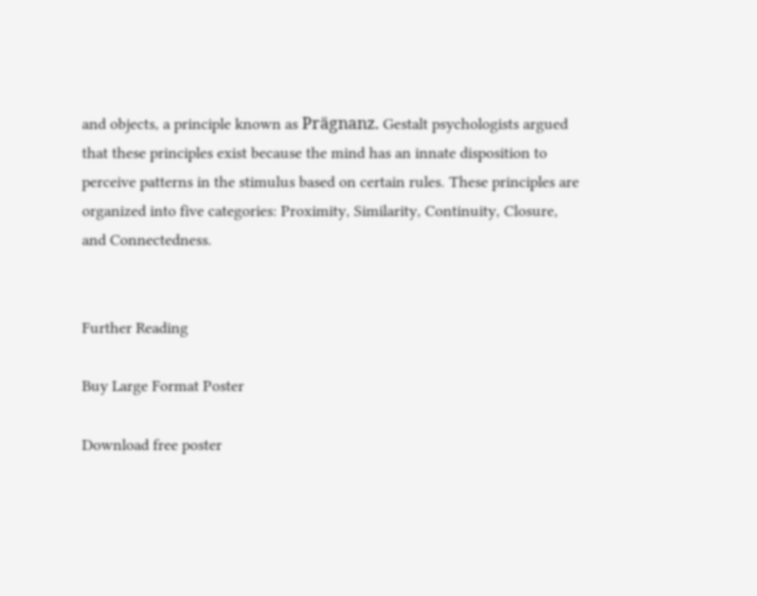and objects, a principle known as Prägnanz. Gestalt psychologists argued that these principles exist because the mind has an innate disposition to perceive patterns in the stimulus based on certain rules. These principles are organized into five categories: Proximity, Similarity, Continuity, Closure, and Connectedness.


Further Reading

Buy Large Format Poster

Download free poster